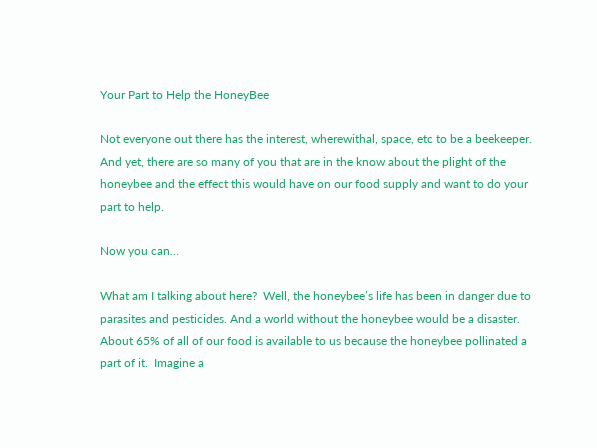Your Part to Help the HoneyBee

Not everyone out there has the interest, wherewithal, space, etc to be a beekeeper.  And yet, there are so many of you that are in the know about the plight of the honeybee and the effect this would have on our food supply and want to do your part to help.

Now you can…

What am I talking about here?  Well, the honeybee’s life has been in danger due to parasites and pesticides. And a world without the honeybee would be a disaster.  About 65% of all of our food is available to us because the honeybee pollinated a part of it.  Imagine a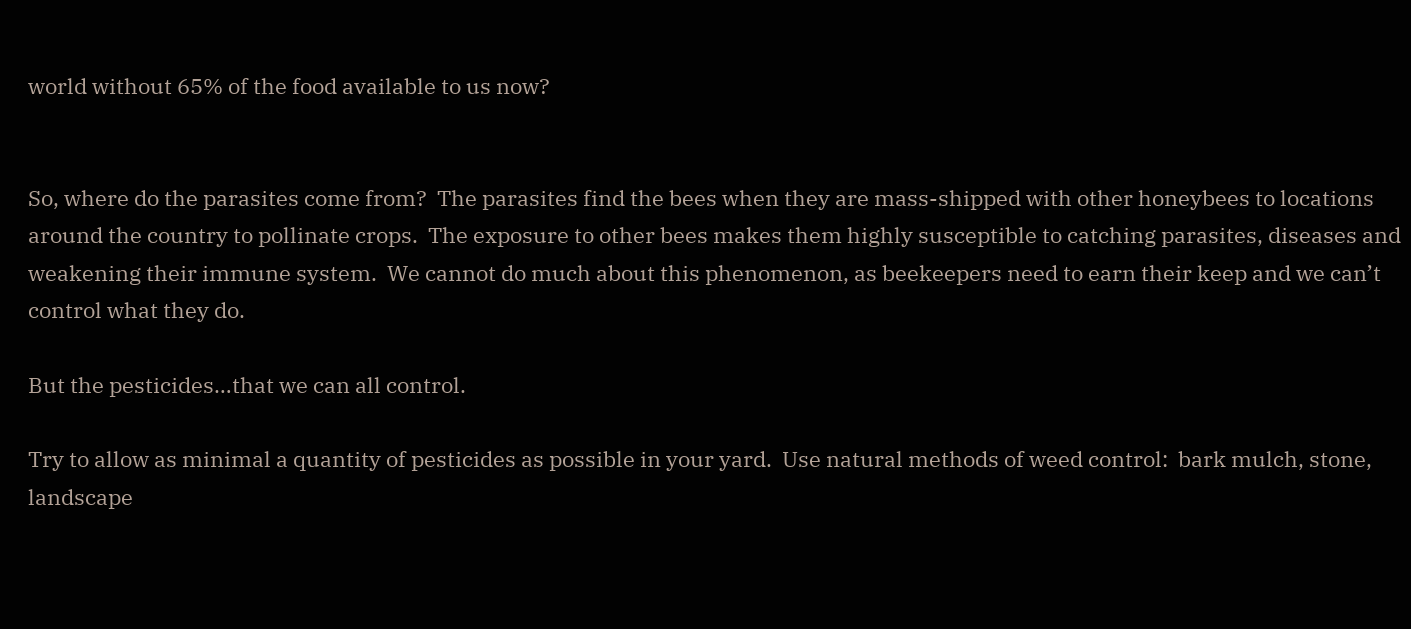world without 65% of the food available to us now?


So, where do the parasites come from?  The parasites find the bees when they are mass-shipped with other honeybees to locations around the country to pollinate crops.  The exposure to other bees makes them highly susceptible to catching parasites, diseases and weakening their immune system.  We cannot do much about this phenomenon, as beekeepers need to earn their keep and we can’t control what they do.

But the pesticides…that we can all control.

Try to allow as minimal a quantity of pesticides as possible in your yard.  Use natural methods of weed control:  bark mulch, stone, landscape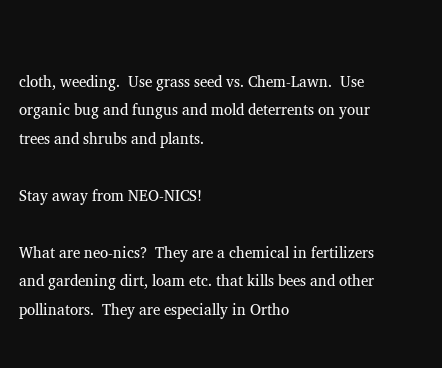cloth, weeding.  Use grass seed vs. Chem-Lawn.  Use organic bug and fungus and mold deterrents on your trees and shrubs and plants.

Stay away from NEO-NICS!

What are neo-nics?  They are a chemical in fertilizers and gardening dirt, loam etc. that kills bees and other pollinators.  They are especially in Ortho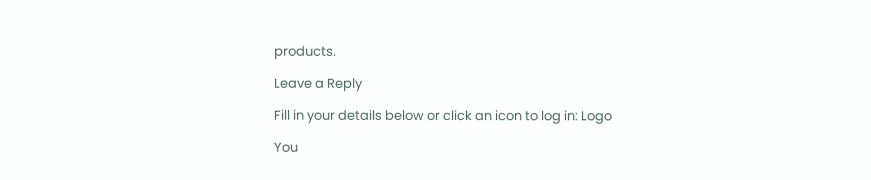products.

Leave a Reply

Fill in your details below or click an icon to log in: Logo

You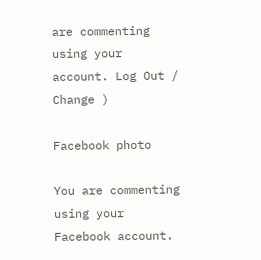are commenting using your account. Log Out /  Change )

Facebook photo

You are commenting using your Facebook account.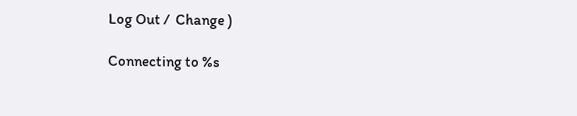Log Out /  Change )

Connecting to %s